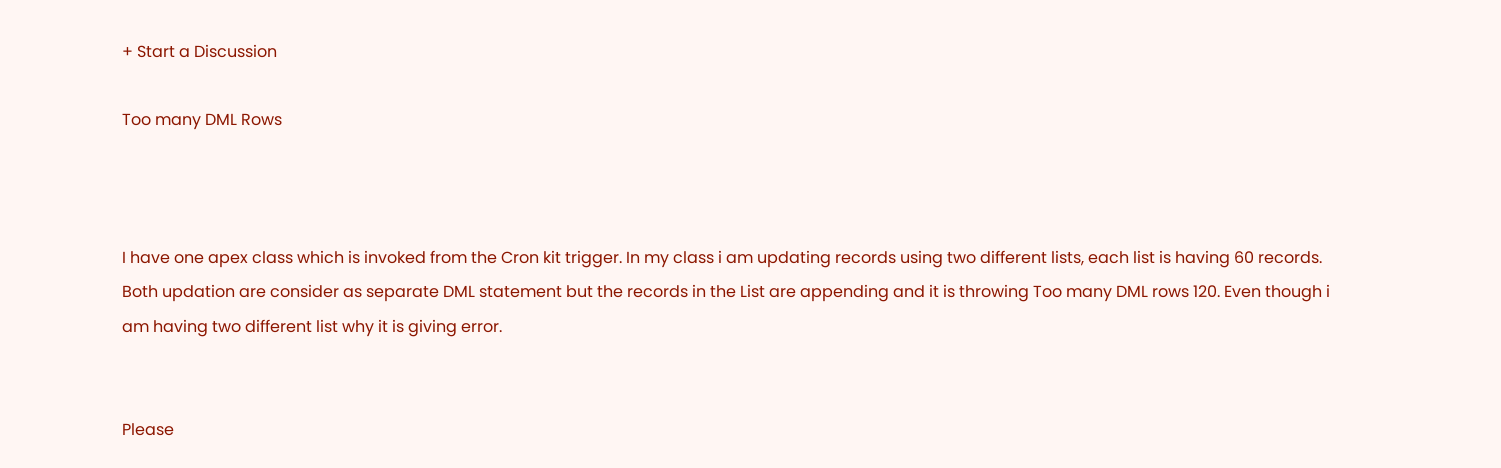+ Start a Discussion

Too many DML Rows



I have one apex class which is invoked from the Cron kit trigger. In my class i am updating records using two different lists, each list is having 60 records. Both updation are consider as separate DML statement but the records in the List are appending and it is throwing Too many DML rows 120. Even though i am having two different list why it is giving error.


Please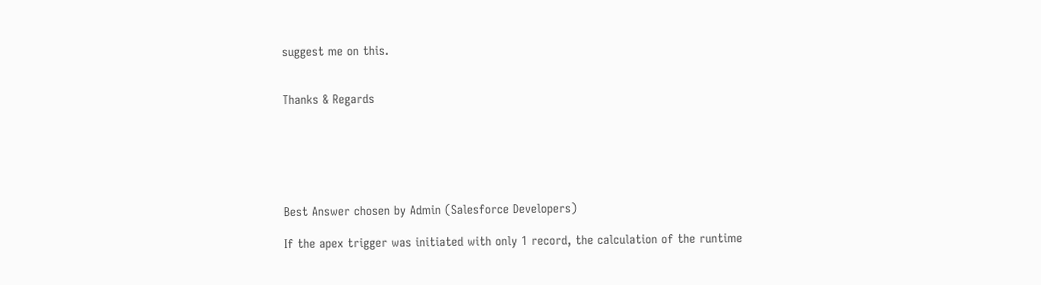suggest me on this.


Thanks & Regards






Best Answer chosen by Admin (Salesforce Developers)

If the apex trigger was initiated with only 1 record, the calculation of the runtime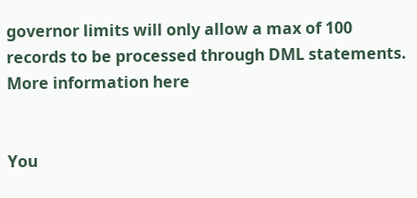governor limits will only allow a max of 100 records to be processed through DML statements. More information here


You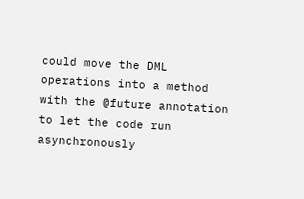could move the DML operations into a method with the @future annotation to let the code run asynchronously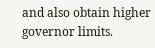and also obtain higher governor limits.